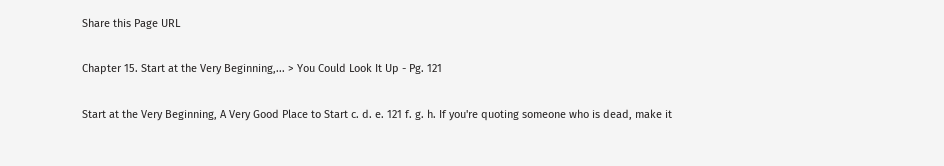Share this Page URL

Chapter 15. Start at the Very Beginning,... > You Could Look It Up - Pg. 121

Start at the Very Beginning, A Very Good Place to Start c. d. e. 121 f. g. h. If you're quoting someone who is dead, make it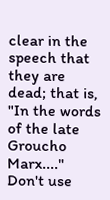clear in the speech that they are dead; that is, "In the words of the late Groucho Marx...." Don't use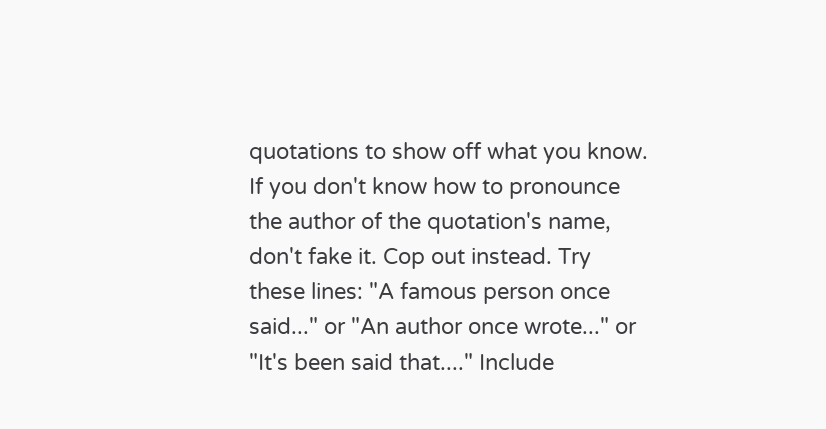quotations to show off what you know. If you don't know how to pronounce the author of the quotation's name, don't fake it. Cop out instead. Try these lines: "A famous person once said..." or "An author once wrote..." or "It's been said that...." Include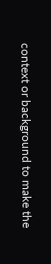context or background to make the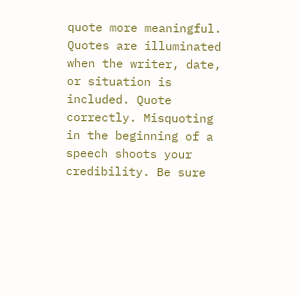quote more meaningful. Quotes are illuminated when the writer, date, or situation is included. Quote correctly. Misquoting in the beginning of a speech shoots your credibility. Be sure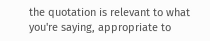the quotation is relevant to what you're saying, appropriate to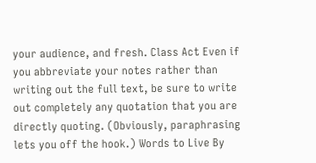your audience, and fresh. Class Act Even if you abbreviate your notes rather than writing out the full text, be sure to write out completely any quotation that you are directly quoting. (Obviously, paraphrasing lets you off the hook.) Words to Live By